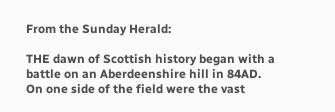From the Sunday Herald:

THE dawn of Scottish history began with a battle on an Aberdeenshire hill in 84AD. On one side of the field were the vast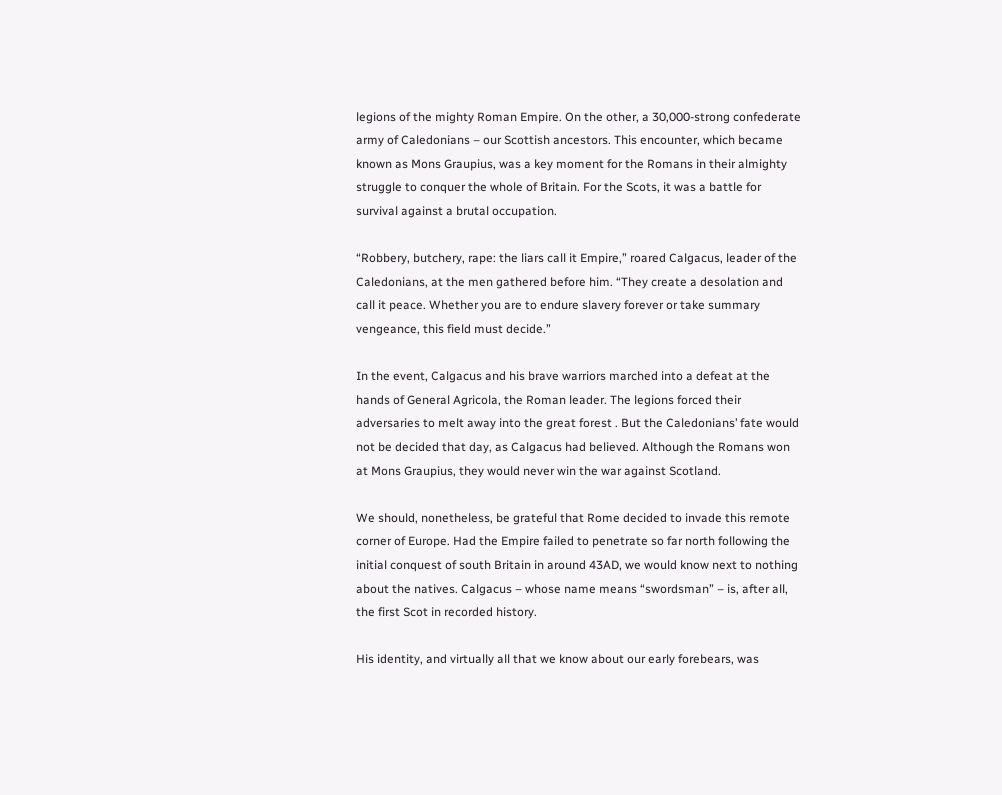legions of the mighty Roman Empire. On the other, a 30,000-strong confederate army of Caledonians – our Scottish ancestors. This encounter, which became known as Mons Graupius, was a key moment for the Romans in their almighty struggle to conquer the whole of Britain. For the Scots, it was a battle for survival against a brutal occupation.

“Robbery, butchery, rape: the liars call it Empire,” roared Calgacus, leader of the Caledonians, at the men gathered before him. “They create a desolation and call it peace. Whether you are to endure slavery forever or take summary vengeance, this field must decide.”

In the event, Calgacus and his brave warriors marched into a defeat at the hands of General Agricola, the Roman leader. The legions forced their adversaries to melt away into the great forest . But the Caledonians’ fate would not be decided that day, as Calgacus had believed. Although the Romans won at Mons Graupius, they would never win the war against Scotland.

We should, nonetheless, be grateful that Rome decided to invade this remote corner of Europe. Had the Empire failed to penetrate so far north following the initial conquest of south Britain in around 43AD, we would know next to nothing about the natives. Calgacus – whose name means “swordsman” – is, after all, the first Scot in recorded history.

His identity, and virtually all that we know about our early forebears, was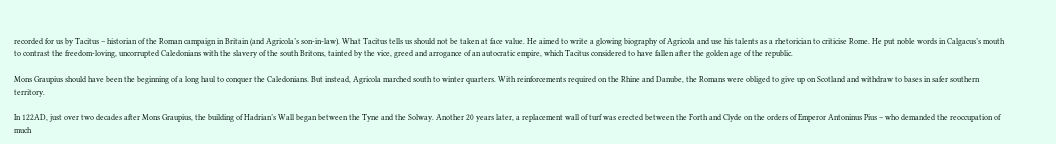recorded for us by Tacitus – historian of the Roman campaign in Britain (and Agricola’s son-in-law). What Tacitus tells us should not be taken at face value. He aimed to write a glowing biography of Agricola and use his talents as a rhetorician to criticise Rome. He put noble words in Calgacus’s mouth to contrast the freedom-loving, uncorrupted Caledonians with the slavery of the south Britons, tainted by the vice, greed and arrogance of an autocratic empire, which Tacitus considered to have fallen after the golden age of the republic.

Mons Graupius should have been the beginning of a long haul to conquer the Caledonians. But instead, Agricola marched south to winter quarters. With reinforcements required on the Rhine and Danube, the Romans were obliged to give up on Scotland and withdraw to bases in safer southern territory.

In 122AD, just over two decades after Mons Graupius, the building of Hadrian’s Wall began between the Tyne and the Solway. Another 20 years later, a replacement wall of turf was erected between the Forth and Clyde on the orders of Emperor Antoninus Pius – who demanded the reoccupation of much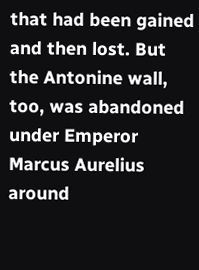that had been gained and then lost. But the Antonine wall, too, was abandoned under Emperor Marcus Aurelius around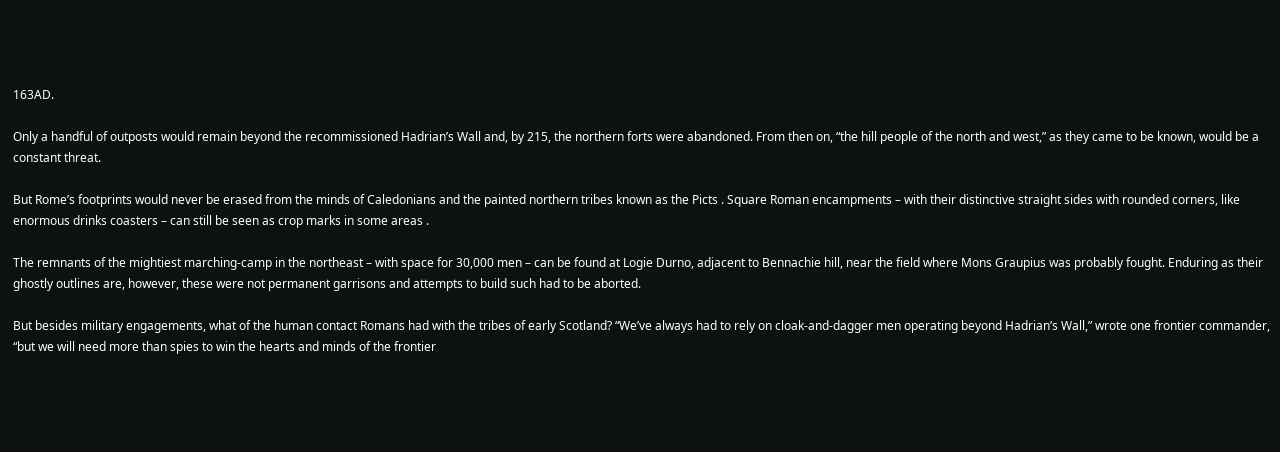163AD.

Only a handful of outposts would remain beyond the recommissioned Hadrian’s Wall and, by 215, the northern forts were abandoned. From then on, “the hill people of the north and west,” as they came to be known, would be a constant threat.

But Rome’s footprints would never be erased from the minds of Caledonians and the painted northern tribes known as the Picts . Square Roman encampments – with their distinctive straight sides with rounded corners, like enormous drinks coasters – can still be seen as crop marks in some areas .

The remnants of the mightiest marching-camp in the northeast – with space for 30,000 men – can be found at Logie Durno, adjacent to Bennachie hill, near the field where Mons Graupius was probably fought. Enduring as their ghostly outlines are, however, these were not permanent garrisons and attempts to build such had to be aborted.

But besides military engagements, what of the human contact Romans had with the tribes of early Scotland? “We’ve always had to rely on cloak-and-dagger men operating beyond Hadrian’s Wall,” wrote one frontier commander, “but we will need more than spies to win the hearts and minds of the frontier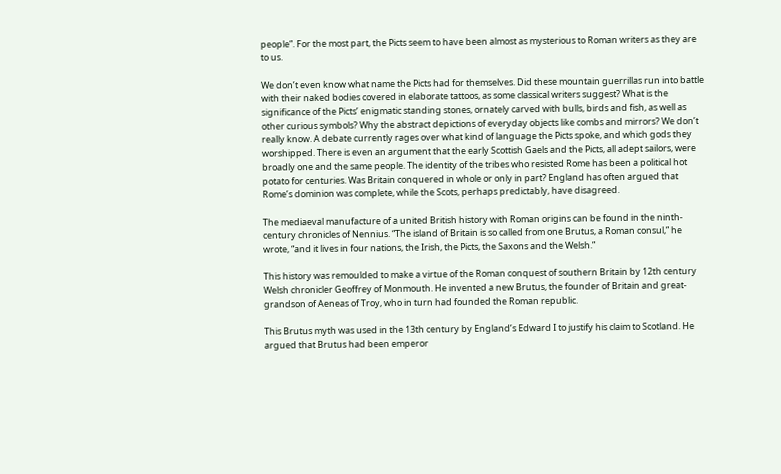people”. For the most part, the Picts seem to have been almost as mysterious to Roman writers as they are to us.

We don’t even know what name the Picts had for themselves. Did these mountain guerrillas run into battle with their naked bodies covered in elaborate tattoos, as some classical writers suggest? What is the significance of the Picts’ enigmatic standing stones, ornately carved with bulls, birds and fish, as well as other curious symbols? Why the abstract depictions of everyday objects like combs and mirrors? We don’t really know. A debate currently rages over what kind of language the Picts spoke, and which gods they worshipped. There is even an argument that the early Scottish Gaels and the Picts, all adept sailors, were broadly one and the same people. The identity of the tribes who resisted Rome has been a political hot potato for centuries. Was Britain conquered in whole or only in part? England has often argued that Rome’s dominion was complete, while the Scots, perhaps predictably, have disagreed.

The mediaeval manufacture of a united British history with Roman origins can be found in the ninth-century chronicles of Nennius. “The island of Britain is so called from one Brutus, a Roman consul,” he wrote, “and it lives in four nations, the Irish, the Picts, the Saxons and the Welsh.”

This history was remoulded to make a virtue of the Roman conquest of southern Britain by 12th century Welsh chronicler Geoffrey of Monmouth. He invented a new Brutus, the founder of Britain and great-grandson of Aeneas of Troy, who in turn had founded the Roman republic.

This Brutus myth was used in the 13th century by England’s Edward I to justify his claim to Scotland. He argued that Brutus had been emperor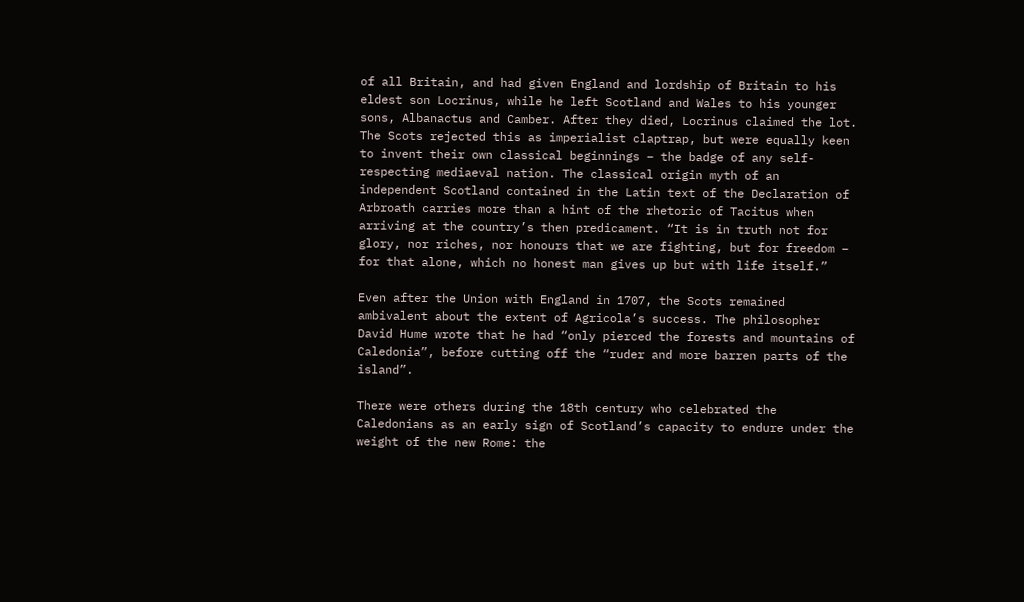of all Britain, and had given England and lordship of Britain to his eldest son Locrinus, while he left Scotland and Wales to his younger sons, Albanactus and Camber. After they died, Locrinus claimed the lot. The Scots rejected this as imperialist claptrap, but were equally keen to invent their own classical beginnings – the badge of any self-respecting mediaeval nation. The classical origin myth of an independent Scotland contained in the Latin text of the Declaration of Arbroath carries more than a hint of the rhetoric of Tacitus when arriving at the country’s then predicament. “It is in truth not for glory, nor riches, nor honours that we are fighting, but for freedom – for that alone, which no honest man gives up but with life itself.”

Even after the Union with England in 1707, the Scots remained ambivalent about the extent of Agricola’s success. The philosopher David Hume wrote that he had “only pierced the forests and mountains of Caledonia”, before cutting off the “ruder and more barren parts of the island”.

There were others during the 18th century who celebrated the Caledonians as an early sign of Scotland’s capacity to endure under the weight of the new Rome: the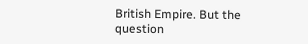British Empire. But the question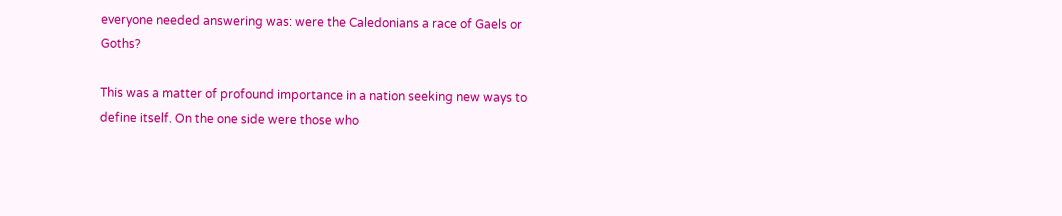everyone needed answering was: were the Caledonians a race of Gaels or Goths?

This was a matter of profound importance in a nation seeking new ways to define itself. On the one side were those who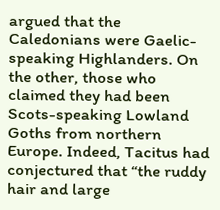argued that the Caledonians were Gaelic-speaking Highlanders. On the other, those who claimed they had been Scots-speaking Lowland Goths from northern Europe. Indeed, Tacitus had conjectured that “the ruddy hair and large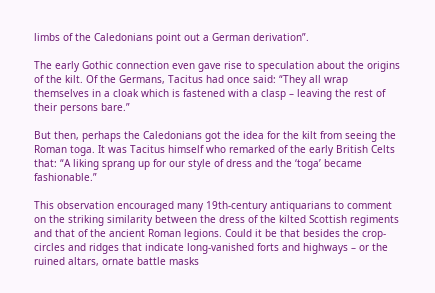limbs of the Caledonians point out a German derivation”.

The early Gothic connection even gave rise to speculation about the origins of the kilt. Of the Germans, Tacitus had once said: “They all wrap themselves in a cloak which is fastened with a clasp – leaving the rest of their persons bare.”

But then, perhaps the Caledonians got the idea for the kilt from seeing the Roman toga. It was Tacitus himself who remarked of the early British Celts that: “A liking sprang up for our style of dress and the ‘toga’ became fashionable.”

This observation encouraged many 19th-century antiquarians to comment on the striking similarity between the dress of the kilted Scottish regiments and that of the ancient Roman legions. Could it be that besides the crop-circles and ridges that indicate long-vanished forts and highways – or the ruined altars, ornate battle masks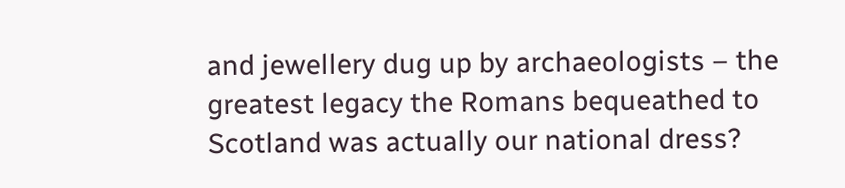and jewellery dug up by archaeologists – the greatest legacy the Romans bequeathed to Scotland was actually our national dress?